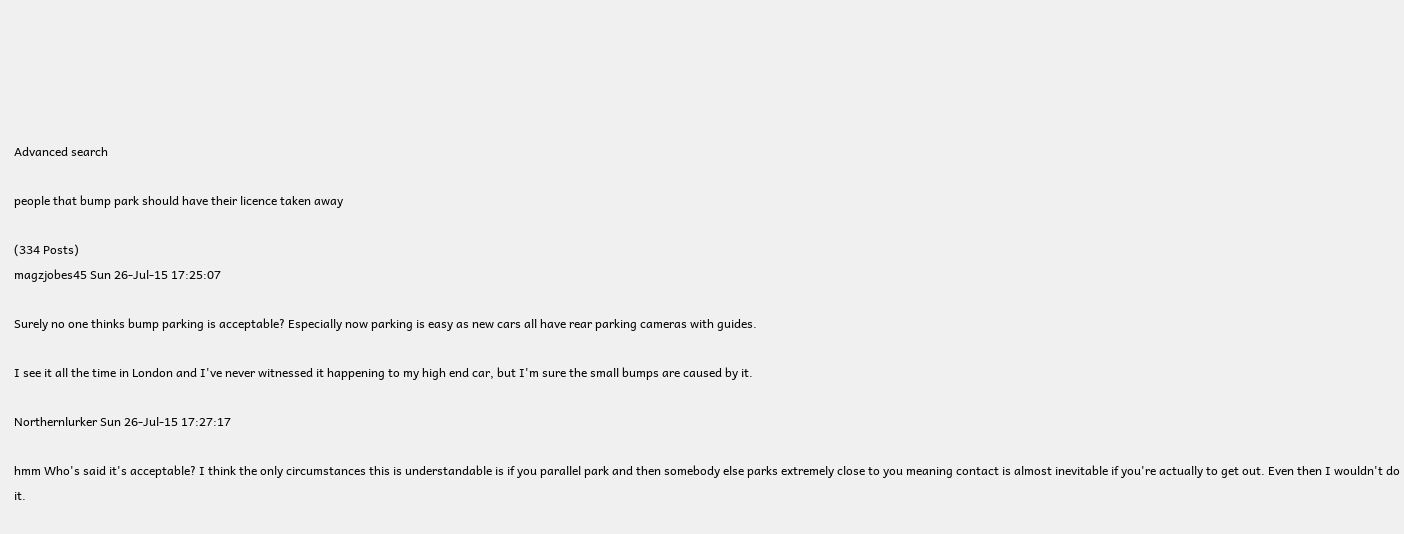Advanced search

people that bump park should have their licence taken away

(334 Posts)
magzjobes45 Sun 26-Jul-15 17:25:07

Surely no one thinks bump parking is acceptable? Especially now parking is easy as new cars all have rear parking cameras with guides.

I see it all the time in London and I've never witnessed it happening to my high end car, but I'm sure the small bumps are caused by it.

Northernlurker Sun 26-Jul-15 17:27:17

hmm Who's said it's acceptable? I think the only circumstances this is understandable is if you parallel park and then somebody else parks extremely close to you meaning contact is almost inevitable if you're actually to get out. Even then I wouldn't do it.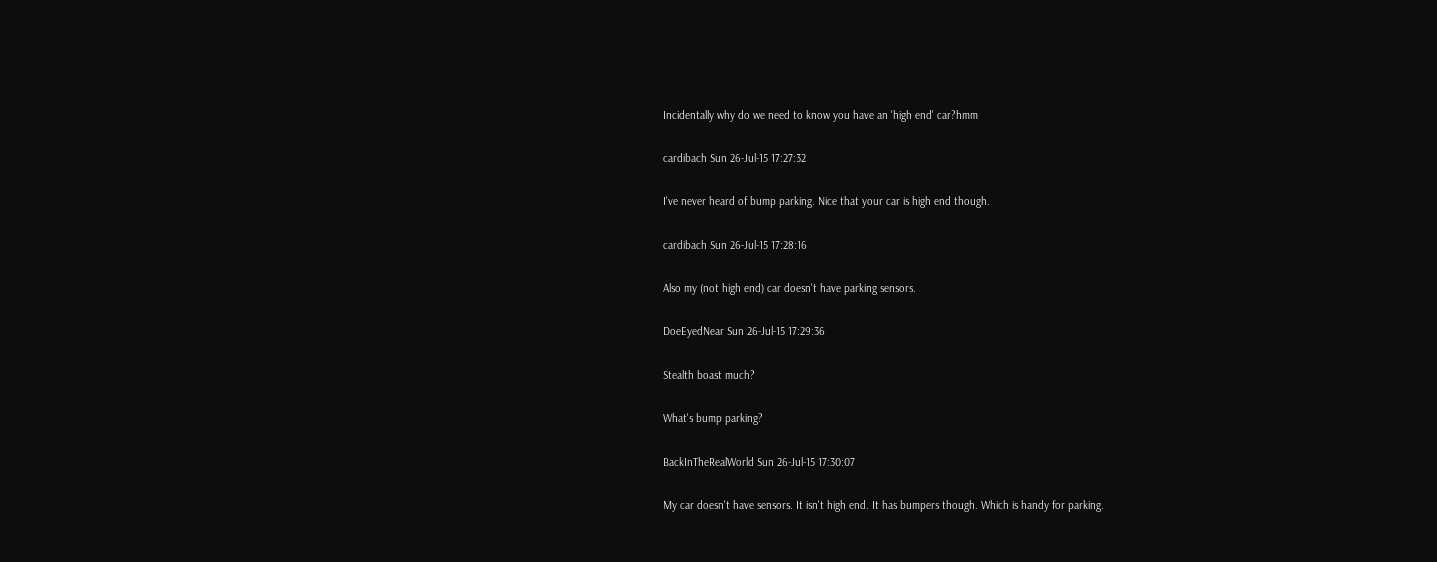Incidentally why do we need to know you have an 'high end' car?hmm

cardibach Sun 26-Jul-15 17:27:32

I've never heard of bump parking. Nice that your car is high end though.

cardibach Sun 26-Jul-15 17:28:16

Also my (not high end) car doesn't have parking sensors.

DoeEyedNear Sun 26-Jul-15 17:29:36

Stealth boast much?

What's bump parking?

BackInTheRealWorld Sun 26-Jul-15 17:30:07

My car doesn't have sensors. It isn't high end. It has bumpers though. Which is handy for parking.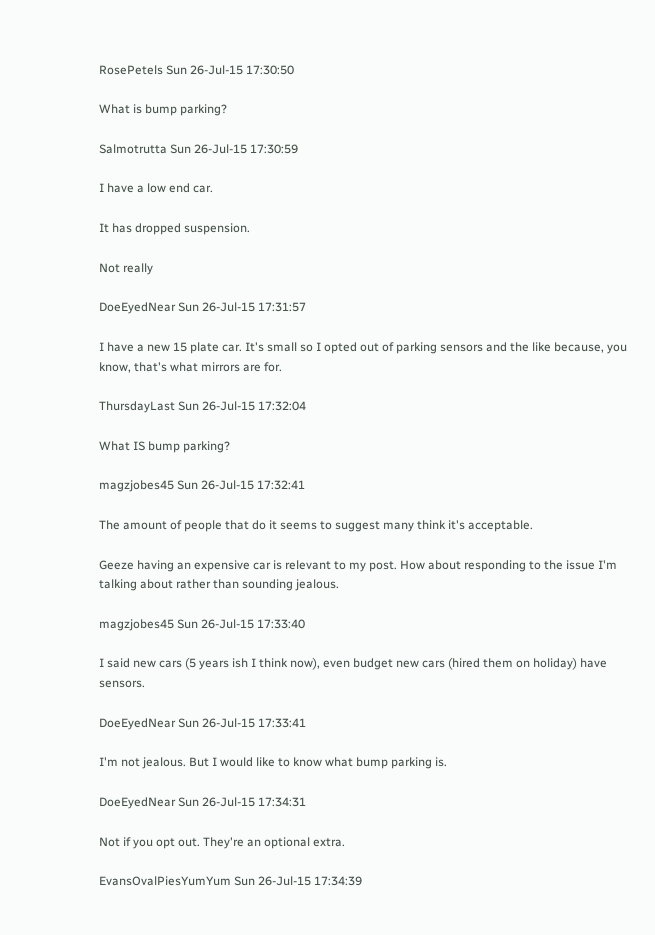RosePetels Sun 26-Jul-15 17:30:50

What is bump parking?

Salmotrutta Sun 26-Jul-15 17:30:59

I have a low end car.

It has dropped suspension.

Not really

DoeEyedNear Sun 26-Jul-15 17:31:57

I have a new 15 plate car. It's small so I opted out of parking sensors and the like because, you know, that's what mirrors are for.

ThursdayLast Sun 26-Jul-15 17:32:04

What IS bump parking?

magzjobes45 Sun 26-Jul-15 17:32:41

The amount of people that do it seems to suggest many think it's acceptable.

Geeze having an expensive car is relevant to my post. How about responding to the issue I'm talking about rather than sounding jealous.

magzjobes45 Sun 26-Jul-15 17:33:40

I said new cars (5 years ish I think now), even budget new cars (hired them on holiday) have sensors.

DoeEyedNear Sun 26-Jul-15 17:33:41

I'm not jealous. But I would like to know what bump parking is.

DoeEyedNear Sun 26-Jul-15 17:34:31

Not if you opt out. They're an optional extra.

EvansOvalPiesYumYum Sun 26-Jul-15 17:34:39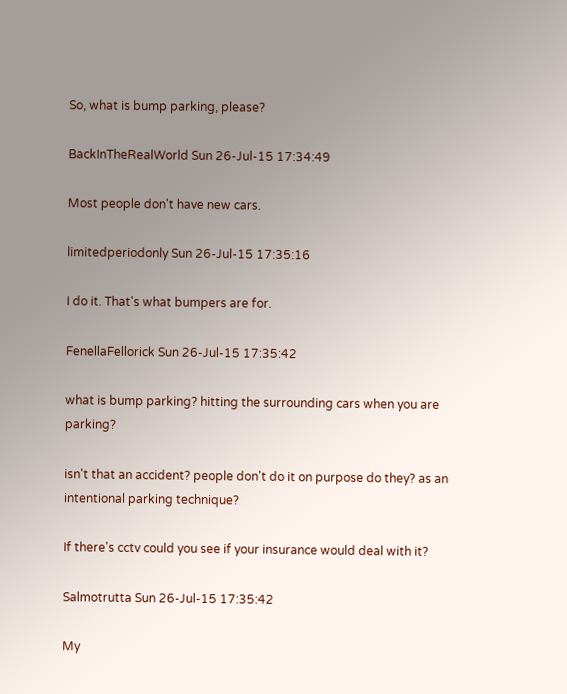So, what is bump parking, please?

BackInTheRealWorld Sun 26-Jul-15 17:34:49

Most people don't have new cars.

limitedperiodonly Sun 26-Jul-15 17:35:16

I do it. That's what bumpers are for.

FenellaFellorick Sun 26-Jul-15 17:35:42

what is bump parking? hitting the surrounding cars when you are parking?

isn't that an accident? people don't do it on purpose do they? as an intentional parking technique?

If there's cctv could you see if your insurance would deal with it?

Salmotrutta Sun 26-Jul-15 17:35:42

My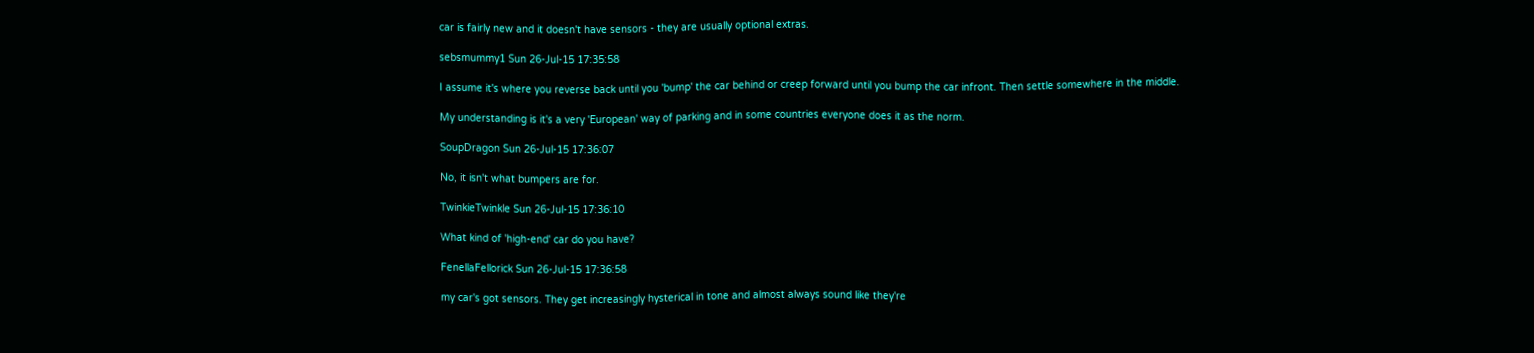car is fairly new and it doesn't have sensors - they are usually optional extras.

sebsmummy1 Sun 26-Jul-15 17:35:58

I assume it's where you reverse back until you 'bump' the car behind or creep forward until you bump the car infront. Then settle somewhere in the middle.

My understanding is it's a very 'European' way of parking and in some countries everyone does it as the norm.

SoupDragon Sun 26-Jul-15 17:36:07

No, it isn't what bumpers are for.

TwinkieTwinkle Sun 26-Jul-15 17:36:10

What kind of 'high-end' car do you have?

FenellaFellorick Sun 26-Jul-15 17:36:58

my car's got sensors. They get increasingly hysterical in tone and almost always sound like they're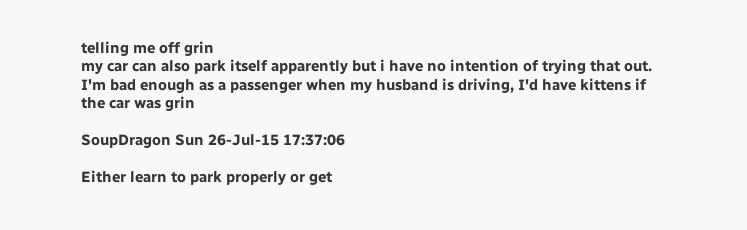telling me off grin
my car can also park itself apparently but i have no intention of trying that out. I'm bad enough as a passenger when my husband is driving, I'd have kittens if the car was grin

SoupDragon Sun 26-Jul-15 17:37:06

Either learn to park properly or get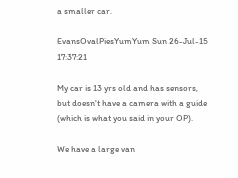a smaller car.

EvansOvalPiesYumYum Sun 26-Jul-15 17:37:21

My car is 13 yrs old and has sensors, but doesn't have a camera with a guide (which is what you said in your OP).

We have a large van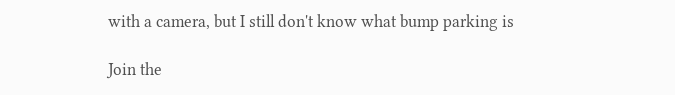with a camera, but I still don't know what bump parking is

Join the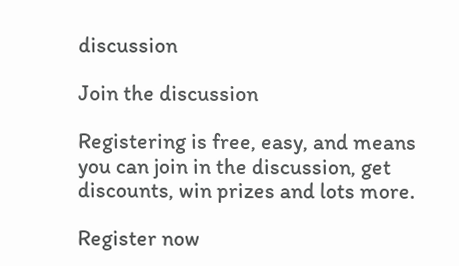discussion

Join the discussion

Registering is free, easy, and means you can join in the discussion, get discounts, win prizes and lots more.

Register now